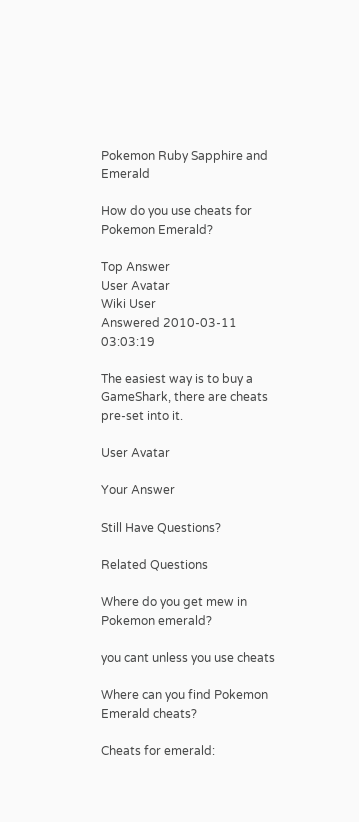Pokemon Ruby Sapphire and Emerald

How do you use cheats for Pokemon Emerald?

Top Answer
User Avatar
Wiki User
Answered 2010-03-11 03:03:19

The easiest way is to buy a GameShark, there are cheats pre-set into it.

User Avatar

Your Answer

Still Have Questions?

Related Questions

Where do you get mew in Pokemon emerald?

you cant unless you use cheats

Where can you find Pokemon Emerald cheats?

Cheats for emerald: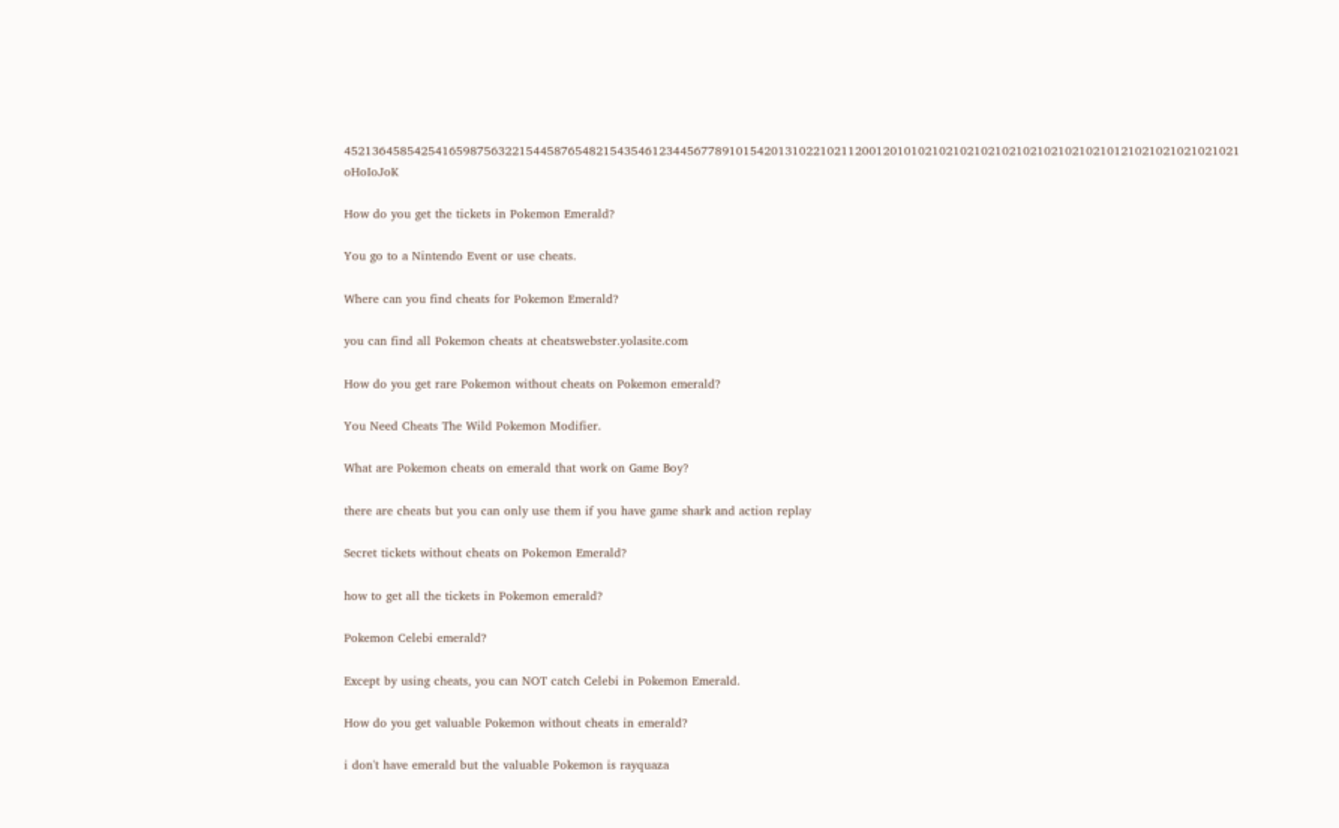45213645854254165987563221544587654821543546123445677891015420131022102112001201010210210210210210210210210210121021021021021021 oHoIoJoK

How do you get the tickets in Pokemon Emerald?

You go to a Nintendo Event or use cheats.

Where can you find cheats for Pokemon Emerald?

you can find all Pokemon cheats at cheatswebster.yolasite.com

How do you get rare Pokemon without cheats on Pokemon emerald?

You Need Cheats The Wild Pokemon Modifier.

What are Pokemon cheats on emerald that work on Game Boy?

there are cheats but you can only use them if you have game shark and action replay

Secret tickets without cheats on Pokemon Emerald?

how to get all the tickets in Pokemon emerald?

Pokemon Celebi emerald?

Except by using cheats, you can NOT catch Celebi in Pokemon Emerald.

How do you get valuable Pokemon without cheats in emerald?

i don't have emerald but the valuable Pokemon is rayquaza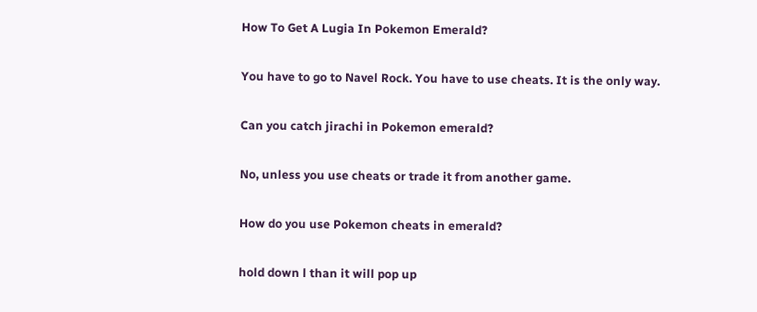How To Get A Lugia In Pokemon Emerald?

You have to go to Navel Rock. You have to use cheats. It is the only way.

Can you catch jirachi in Pokemon emerald?

No, unless you use cheats or trade it from another game.

How do you use Pokemon cheats in emerald?

hold down l than it will pop up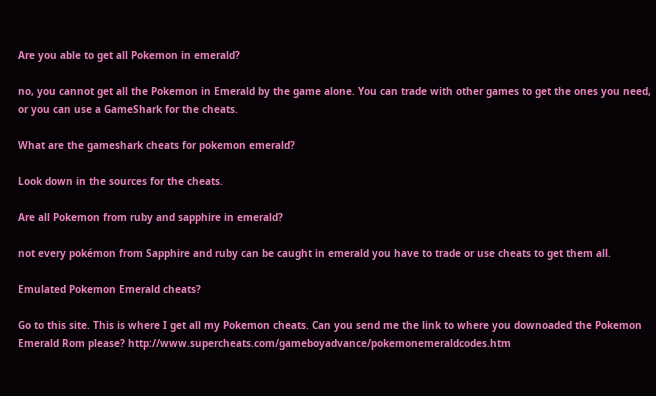Are you able to get all Pokemon in emerald?

no, you cannot get all the Pokemon in Emerald by the game alone. You can trade with other games to get the ones you need, or you can use a GameShark for the cheats.

What are the gameshark cheats for pokemon emerald?

Look down in the sources for the cheats.

Are all Pokemon from ruby and sapphire in emerald?

not every pokémon from Sapphire and ruby can be caught in emerald you have to trade or use cheats to get them all.

Emulated Pokemon Emerald cheats?

Go to this site. This is where I get all my Pokemon cheats. Can you send me the link to where you downoaded the Pokemon Emerald Rom please? http://www.supercheats.com/gameboyadvance/pokemonemeraldcodes.htm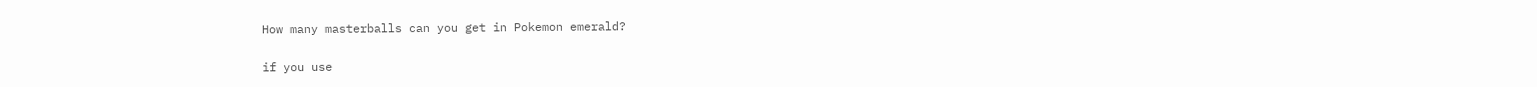How many masterballs can you get in Pokemon emerald?

if you use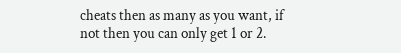cheats then as many as you want, if not then you can only get 1 or 2.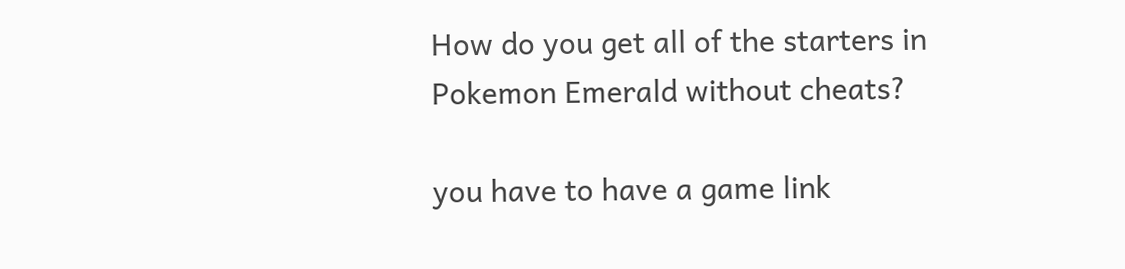How do you get all of the starters in Pokemon Emerald without cheats?

you have to have a game link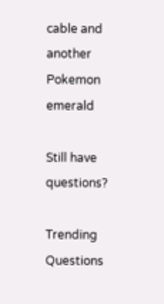cable and another Pokemon emerald

Still have questions?

Trending Questions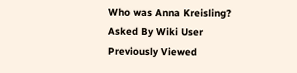Who was Anna Kreisling? Asked By Wiki User
Previously Viewed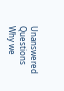Unanswered Questions
Why we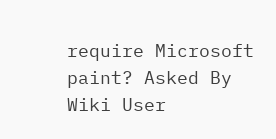require Microsoft paint? Asked By Wiki User